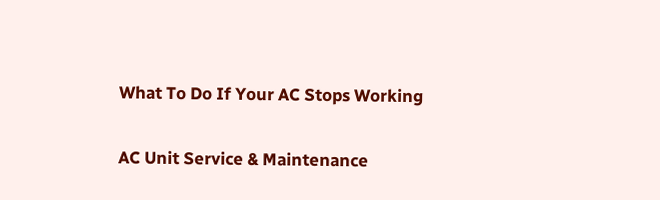What To Do If Your AC Stops Working

AC Unit Service & Maintenance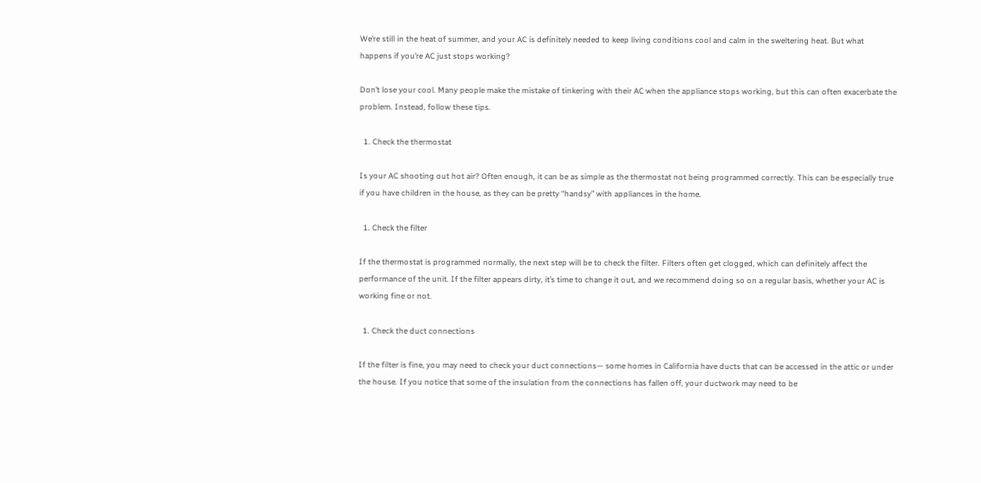We’re still in the heat of summer, and your AC is definitely needed to keep living conditions cool and calm in the sweltering heat. But what happens if you’re AC just stops working?

Don’t lose your cool. Many people make the mistake of tinkering with their AC when the appliance stops working, but this can often exacerbate the problem. Instead, follow these tips.

  1. Check the thermostat

Is your AC shooting out hot air? Often enough, it can be as simple as the thermostat not being programmed correctly. This can be especially true if you have children in the house, as they can be pretty “handsy” with appliances in the home.

  1. Check the filter

If the thermostat is programmed normally, the next step will be to check the filter. Filters often get clogged, which can definitely affect the performance of the unit. If the filter appears dirty, it’s time to change it out, and we recommend doing so on a regular basis, whether your AC is working fine or not.

  1. Check the duct connections

If the filter is fine, you may need to check your duct connections— some homes in California have ducts that can be accessed in the attic or under the house. If you notice that some of the insulation from the connections has fallen off, your ductwork may need to be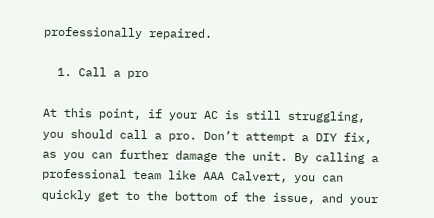professionally repaired.

  1. Call a pro

At this point, if your AC is still struggling, you should call a pro. Don’t attempt a DIY fix, as you can further damage the unit. By calling a professional team like AAA Calvert, you can quickly get to the bottom of the issue, and your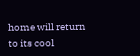home will return to its cool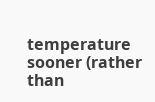temperature sooner (rather than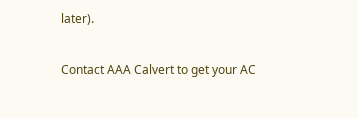later).

Contact AAA Calvert to get your AC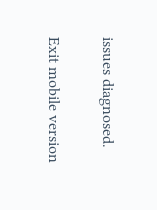issues diagnosed.

Exit mobile version